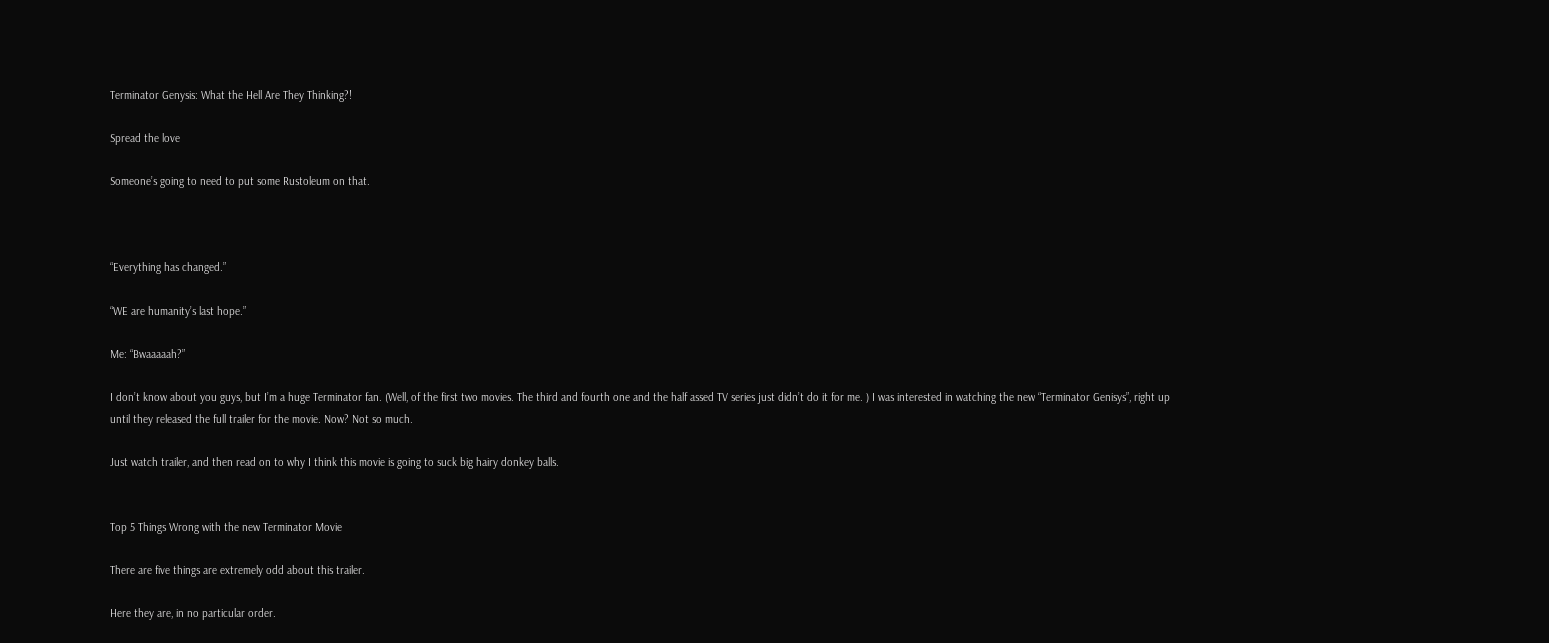Terminator Genysis: What the Hell Are They Thinking?!

Spread the love

Someone’s going to need to put some Rustoleum on that.



“Everything has changed.”

“WE are humanity’s last hope.”

Me: “Bwaaaaah?”

I don’t know about you guys, but I’m a huge Terminator fan. (Well, of the first two movies. The third and fourth one and the half assed TV series just didn’t do it for me. ) I was interested in watching the new “Terminator Genisys”, right up until they released the full trailer for the movie. Now? Not so much.

Just watch trailer, and then read on to why I think this movie is going to suck big hairy donkey balls.


Top 5 Things Wrong with the new Terminator Movie

There are five things are extremely odd about this trailer.

Here they are, in no particular order.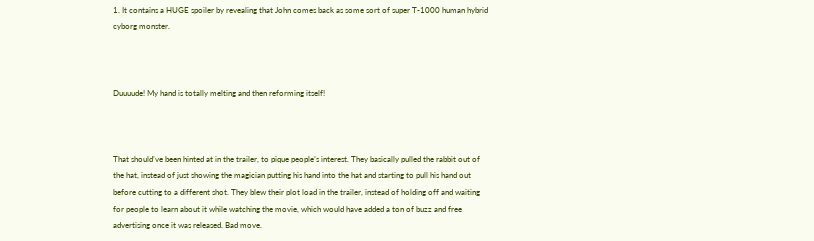1. It contains a HUGE spoiler by revealing that John comes back as some sort of super T-1000 human hybrid cyborg monster.



Duuuude! My hand is totally melting and then reforming itself!



That should’ve been hinted at in the trailer, to pique people’s interest. They basically pulled the rabbit out of the hat, instead of just showing the magician putting his hand into the hat and starting to pull his hand out before cutting to a different shot. They blew their plot load in the trailer, instead of holding off and waiting for people to learn about it while watching the movie, which would have added a ton of buzz and free advertising once it was released. Bad move.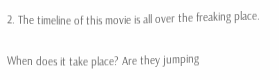2. The timeline of this movie is all over the freaking place.

When does it take place? Are they jumping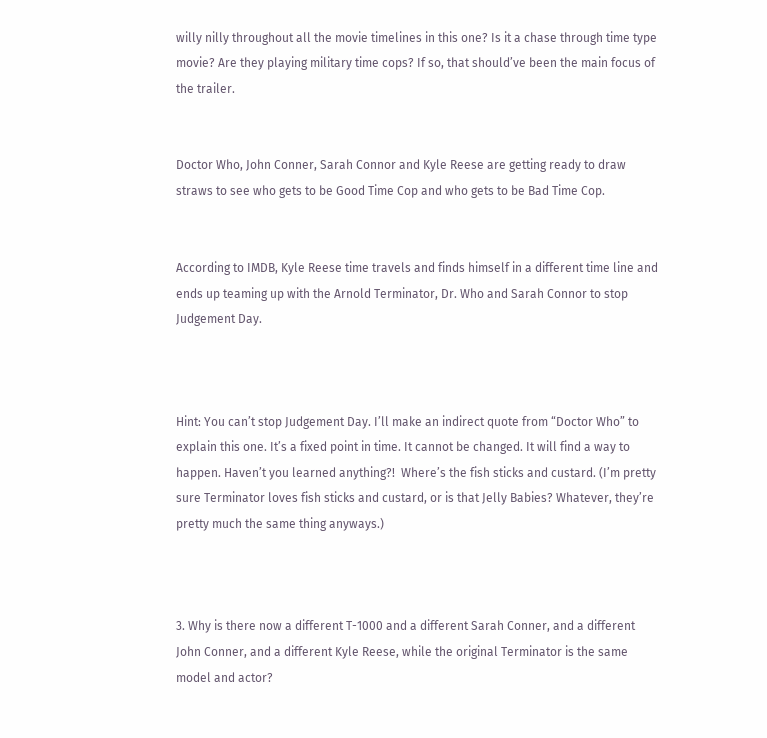willy nilly throughout all the movie timelines in this one? Is it a chase through time type movie? Are they playing military time cops? If so, that should’ve been the main focus of the trailer.


Doctor Who, John Conner, Sarah Connor and Kyle Reese are getting ready to draw straws to see who gets to be Good Time Cop and who gets to be Bad Time Cop.


According to IMDB, Kyle Reese time travels and finds himself in a different time line and ends up teaming up with the Arnold Terminator, Dr. Who and Sarah Connor to stop Judgement Day.



Hint: You can’t stop Judgement Day. I’ll make an indirect quote from “Doctor Who” to explain this one. It’s a fixed point in time. It cannot be changed. It will find a way to happen. Haven’t you learned anything?!  Where’s the fish sticks and custard. (I’m pretty sure Terminator loves fish sticks and custard, or is that Jelly Babies? Whatever, they’re pretty much the same thing anyways.)



3. Why is there now a different T-1000 and a different Sarah Conner, and a different John Conner, and a different Kyle Reese, while the original Terminator is the same model and actor?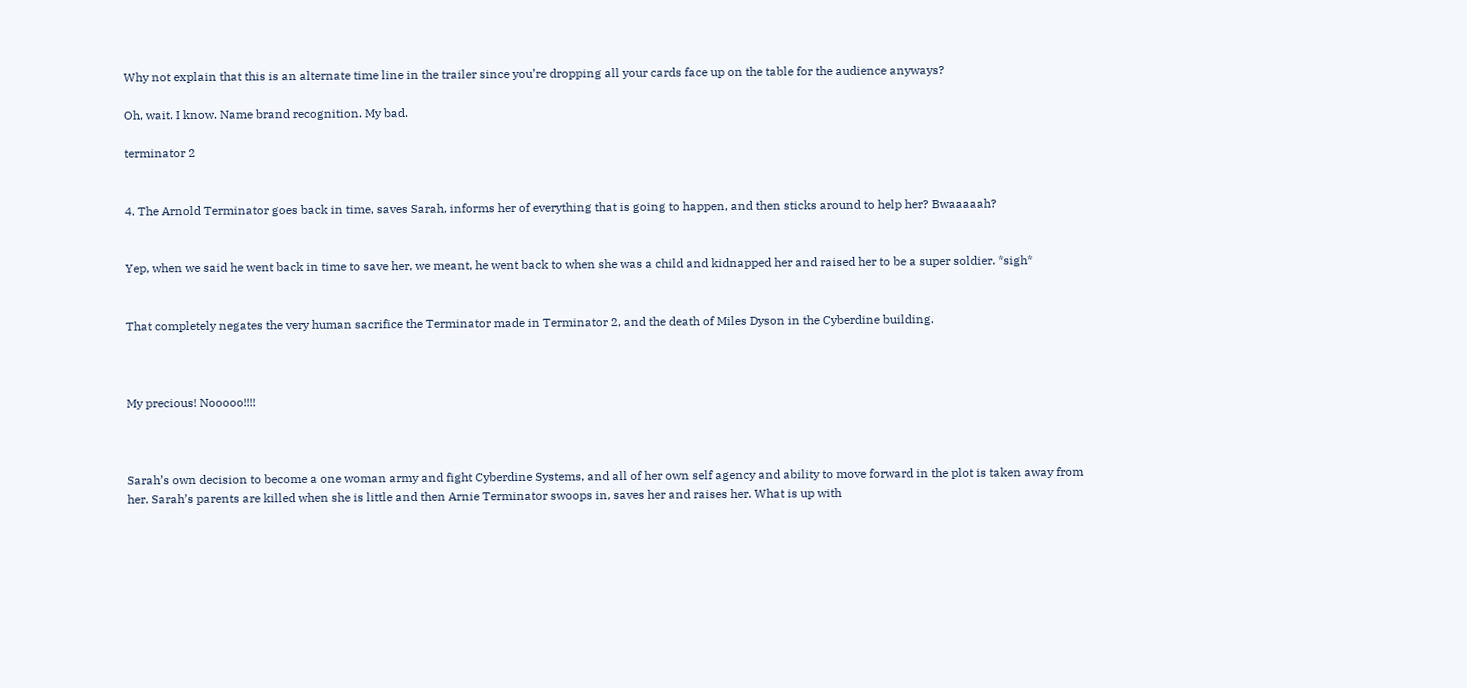Why not explain that this is an alternate time line in the trailer since you’re dropping all your cards face up on the table for the audience anyways?

Oh, wait. I know. Name brand recognition. My bad.

terminator 2


4. The Arnold Terminator goes back in time, saves Sarah, informs her of everything that is going to happen, and then sticks around to help her? Bwaaaaah?


Yep, when we said he went back in time to save her, we meant, he went back to when she was a child and kidnapped her and raised her to be a super soldier. *sigh*


That completely negates the very human sacrifice the Terminator made in Terminator 2, and the death of Miles Dyson in the Cyberdine building.



My precious! Nooooo!!!!



Sarah’s own decision to become a one woman army and fight Cyberdine Systems, and all of her own self agency and ability to move forward in the plot is taken away from her. Sarah’s parents are killed when she is little and then Arnie Terminator swoops in, saves her and raises her. What is up with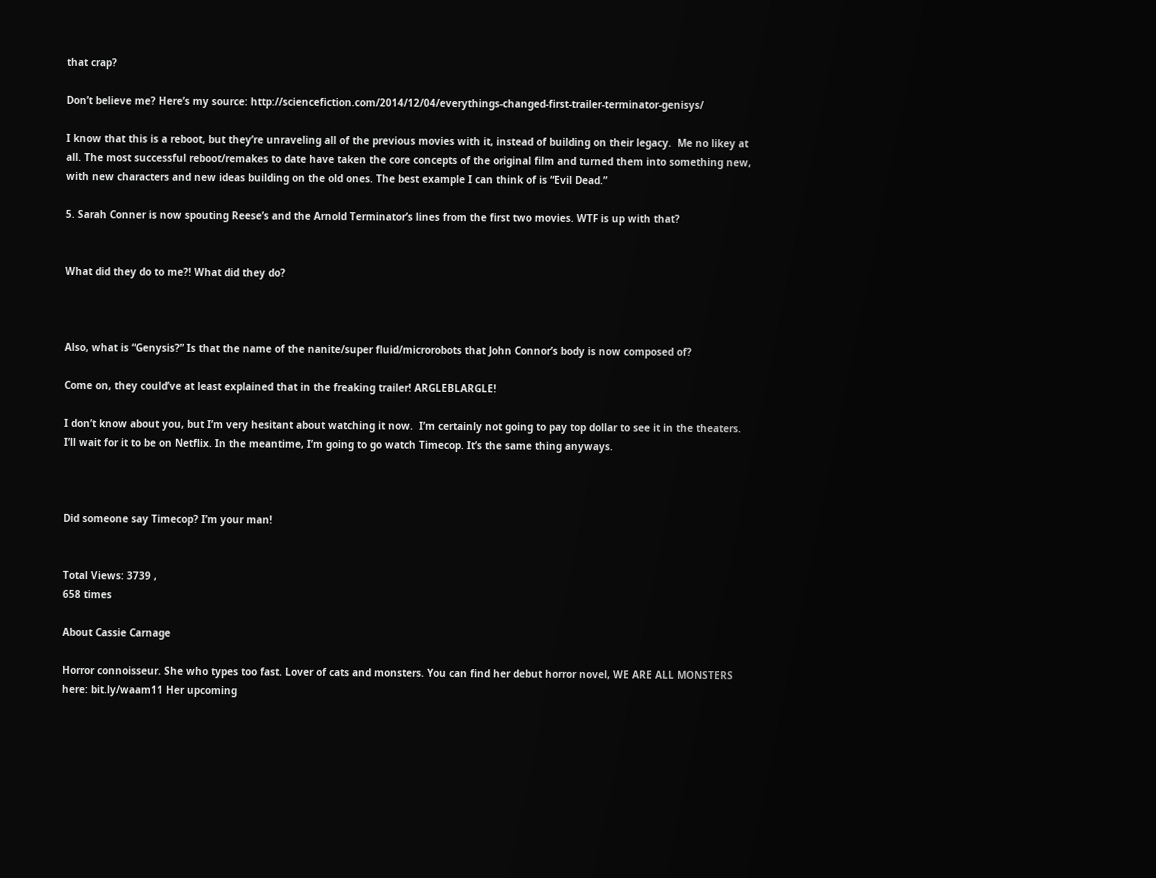that crap?

Don’t believe me? Here’s my source: http://sciencefiction.com/2014/12/04/everythings-changed-first-trailer-terminator-genisys/

I know that this is a reboot, but they’re unraveling all of the previous movies with it, instead of building on their legacy.  Me no likey at all. The most successful reboot/remakes to date have taken the core concepts of the original film and turned them into something new, with new characters and new ideas building on the old ones. The best example I can think of is “Evil Dead.”

5. Sarah Conner is now spouting Reese’s and the Arnold Terminator’s lines from the first two movies. WTF is up with that?


What did they do to me?! What did they do?



Also, what is “Genysis?” Is that the name of the nanite/super fluid/microrobots that John Connor’s body is now composed of?

Come on, they could’ve at least explained that in the freaking trailer! ARGLEBLARGLE!

I don’t know about you, but I’m very hesitant about watching it now.  I’m certainly not going to pay top dollar to see it in the theaters. I’ll wait for it to be on Netflix. In the meantime, I’m going to go watch Timecop. It’s the same thing anyways.



Did someone say Timecop? I’m your man!


Total Views: 3739 ,
658 times

About Cassie Carnage

Horror connoisseur. She who types too fast. Lover of cats and monsters. You can find her debut horror novel, WE ARE ALL MONSTERS here: bit.ly/waam11 Her upcoming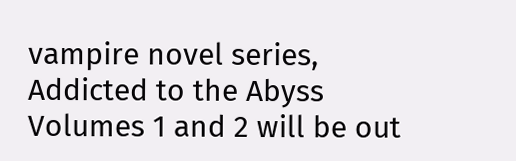vampire novel series, Addicted to the Abyss Volumes 1 and 2 will be out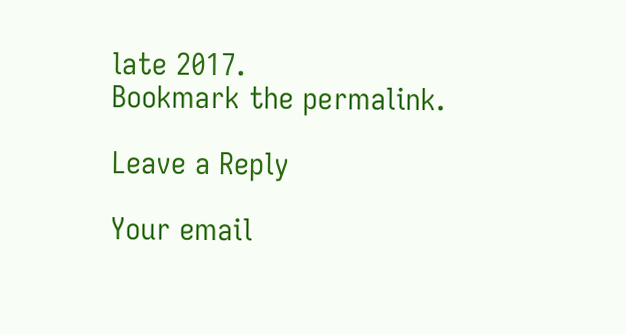late 2017.
Bookmark the permalink.

Leave a Reply

Your email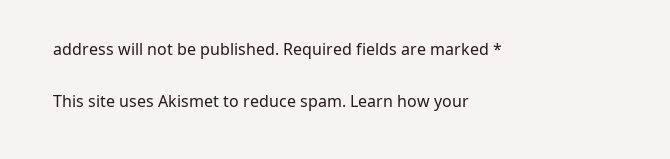address will not be published. Required fields are marked *

This site uses Akismet to reduce spam. Learn how your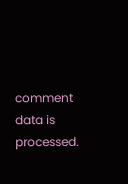comment data is processed.